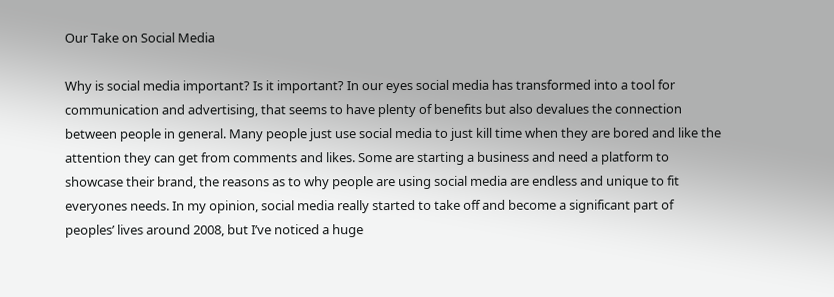Our Take on Social Media

Why is social media important? Is it important? In our eyes social media has transformed into a tool for communication and advertising, that seems to have plenty of benefits but also devalues the connection between people in general. Many people just use social media to just kill time when they are bored and like the attention they can get from comments and likes. Some are starting a business and need a platform to showcase their brand, the reasons as to why people are using social media are endless and unique to fit everyones needs. In my opinion, social media really started to take off and become a significant part of peoples’ lives around 2008, but I’ve noticed a huge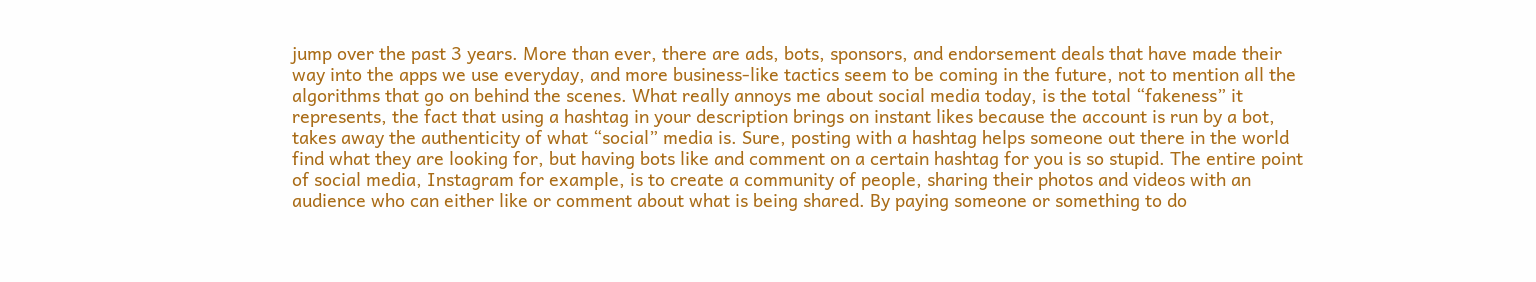jump over the past 3 years. More than ever, there are ads, bots, sponsors, and endorsement deals that have made their way into the apps we use everyday, and more business-like tactics seem to be coming in the future, not to mention all the algorithms that go on behind the scenes. What really annoys me about social media today, is the total “fakeness” it represents, the fact that using a hashtag in your description brings on instant likes because the account is run by a bot, takes away the authenticity of what “social” media is. Sure, posting with a hashtag helps someone out there in the world find what they are looking for, but having bots like and comment on a certain hashtag for you is so stupid. The entire point of social media, Instagram for example, is to create a community of people, sharing their photos and videos with an audience who can either like or comment about what is being shared. By paying someone or something to do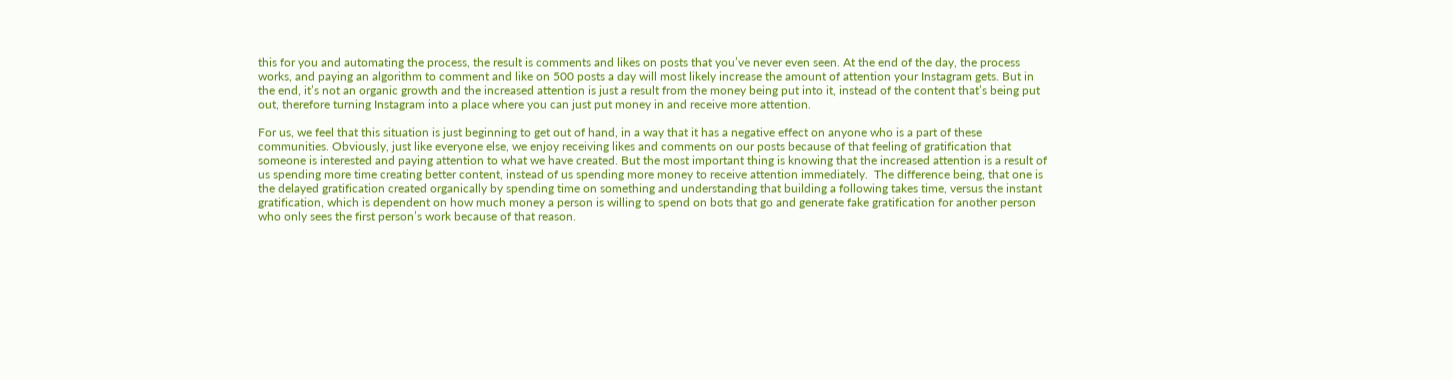this for you and automating the process, the result is comments and likes on posts that you’ve never even seen. At the end of the day, the process works, and paying an algorithm to comment and like on 500 posts a day will most likely increase the amount of attention your Instagram gets. But in the end, it’s not an organic growth and the increased attention is just a result from the money being put into it, instead of the content that’s being put out, therefore turning Instagram into a place where you can just put money in and receive more attention.

For us, we feel that this situation is just beginning to get out of hand, in a way that it has a negative effect on anyone who is a part of these communities. Obviously, just like everyone else, we enjoy receiving likes and comments on our posts because of that feeling of gratification that someone is interested and paying attention to what we have created. But the most important thing is knowing that the increased attention is a result of us spending more time creating better content, instead of us spending more money to receive attention immediately.  The difference being, that one is the delayed gratification created organically by spending time on something and understanding that building a following takes time, versus the instant gratification, which is dependent on how much money a person is willing to spend on bots that go and generate fake gratification for another person who only sees the first person’s work because of that reason.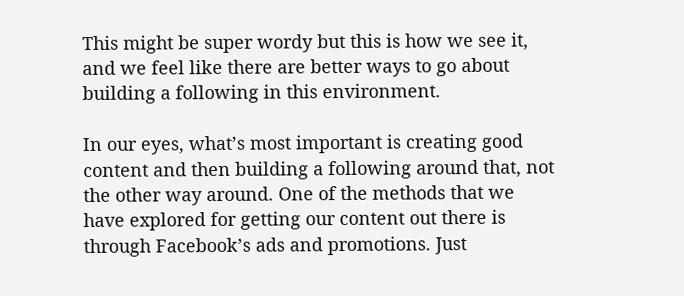This might be super wordy but this is how we see it, and we feel like there are better ways to go about building a following in this environment.

In our eyes, what’s most important is creating good content and then building a following around that, not the other way around. One of the methods that we have explored for getting our content out there is through Facebook’s ads and promotions. Just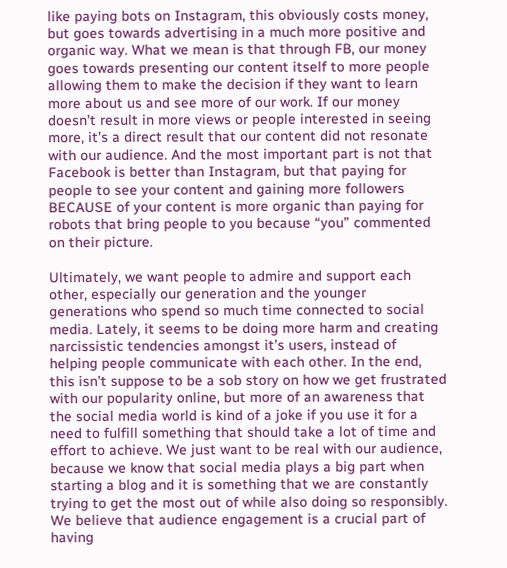like paying bots on Instagram, this obviously costs money, but goes towards advertising in a much more positive and organic way. What we mean is that through FB, our money goes towards presenting our content itself to more people allowing them to make the decision if they want to learn more about us and see more of our work. If our money doesn’t result in more views or people interested in seeing more, it’s a direct result that our content did not resonate with our audience. And the most important part is not that Facebook is better than Instagram, but that paying for people to see your content and gaining more followers BECAUSE of your content is more organic than paying for robots that bring people to you because “you” commented on their picture.

Ultimately, we want people to admire and support each other, especially our generation and the younger generations who spend so much time connected to social media. Lately, it seems to be doing more harm and creating narcissistic tendencies amongst it’s users, instead of helping people communicate with each other. In the end, this isn’t suppose to be a sob story on how we get frustrated with our popularity online, but more of an awareness that the social media world is kind of a joke if you use it for a need to fulfill something that should take a lot of time and effort to achieve. We just want to be real with our audience, because we know that social media plays a big part when starting a blog and it is something that we are constantly trying to get the most out of while also doing so responsibly. We believe that audience engagement is a crucial part of having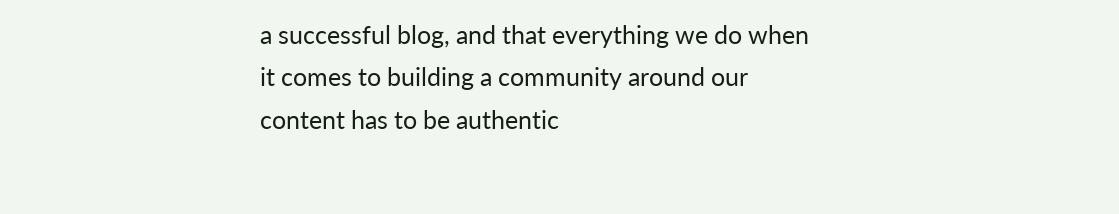a successful blog, and that everything we do when it comes to building a community around our content has to be authentic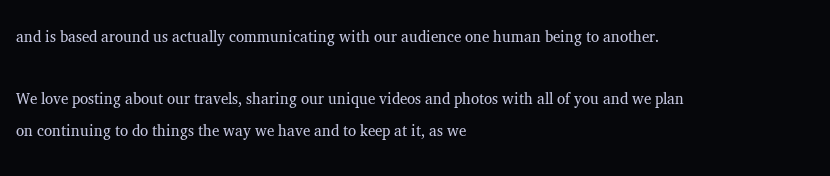and is based around us actually communicating with our audience one human being to another.

We love posting about our travels, sharing our unique videos and photos with all of you and we plan on continuing to do things the way we have and to keep at it, as we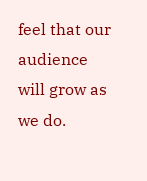feel that our audience will grow as we do.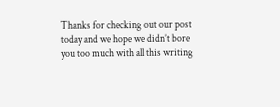Thanks for checking out our post today and we hope we didn’t bore you too much with all this writing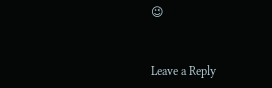😉


Leave a Reply